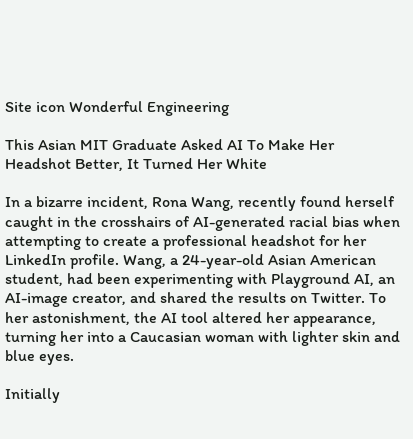Site icon Wonderful Engineering

This Asian MIT Graduate Asked AI To Make Her Headshot Better, It Turned Her White

In a bizarre incident, Rona Wang, recently found herself caught in the crosshairs of AI-generated racial bias when attempting to create a professional headshot for her LinkedIn profile. Wang, a 24-year-old Asian American student, had been experimenting with Playground AI, an AI-image creator, and shared the results on Twitter. To her astonishment, the AI tool altered her appearance, turning her into a Caucasian woman with lighter skin and blue eyes.

Initially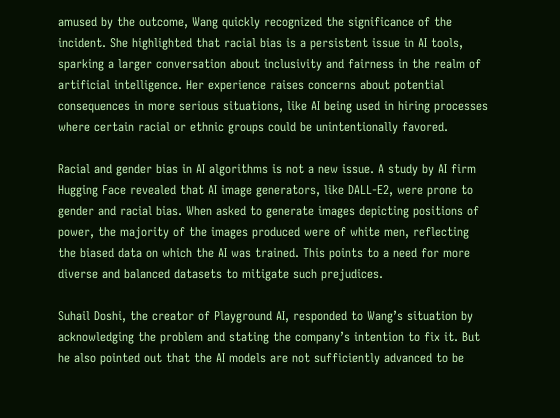amused by the outcome, Wang quickly recognized the significance of the incident. She highlighted that racial bias is a persistent issue in AI tools, sparking a larger conversation about inclusivity and fairness in the realm of artificial intelligence. Her experience raises concerns about potential consequences in more serious situations, like AI being used in hiring processes where certain racial or ethnic groups could be unintentionally favored.

Racial and gender bias in AI algorithms is not a new issue. A study by AI firm Hugging Face revealed that AI image generators, like DALL-E2, were prone to gender and racial bias. When asked to generate images depicting positions of power, the majority of the images produced were of white men, reflecting the biased data on which the AI was trained. This points to a need for more diverse and balanced datasets to mitigate such prejudices.

Suhail Doshi, the creator of Playground AI, responded to Wang’s situation by acknowledging the problem and stating the company’s intention to fix it. But he also pointed out that the AI models are not sufficiently advanced to be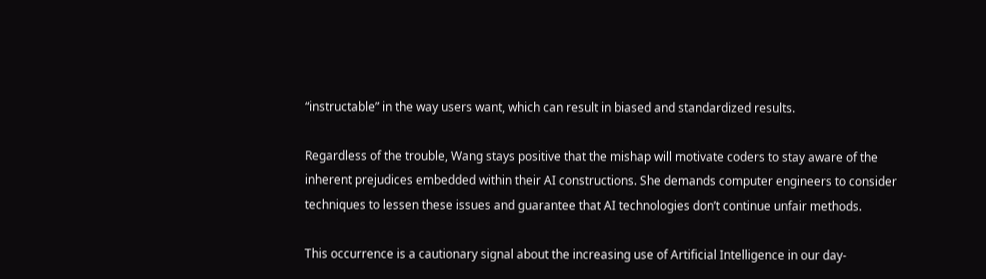“instructable” in the way users want, which can result in biased and standardized results.

Regardless of the trouble, Wang stays positive that the mishap will motivate coders to stay aware of the inherent prejudices embedded within their AI constructions. She demands computer engineers to consider techniques to lessen these issues and guarantee that AI technologies don’t continue unfair methods.

This occurrence is a cautionary signal about the increasing use of Artificial Intelligence in our day-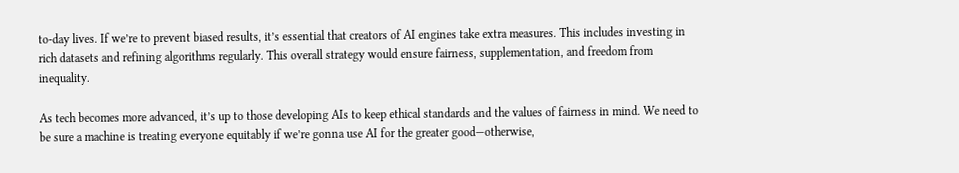to-day lives. If we’re to prevent biased results, it’s essential that creators of AI engines take extra measures. This includes investing in rich datasets and refining algorithms regularly. This overall strategy would ensure fairness, supplementation, and freedom from inequality.

As tech becomes more advanced, it’s up to those developing AIs to keep ethical standards and the values of fairness in mind. We need to be sure a machine is treating everyone equitably if we’re gonna use AI for the greater good—otherwise,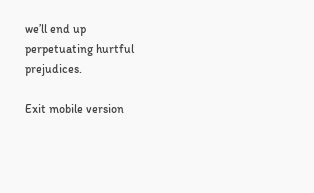we’ll end up perpetuating hurtful prejudices.

Exit mobile version